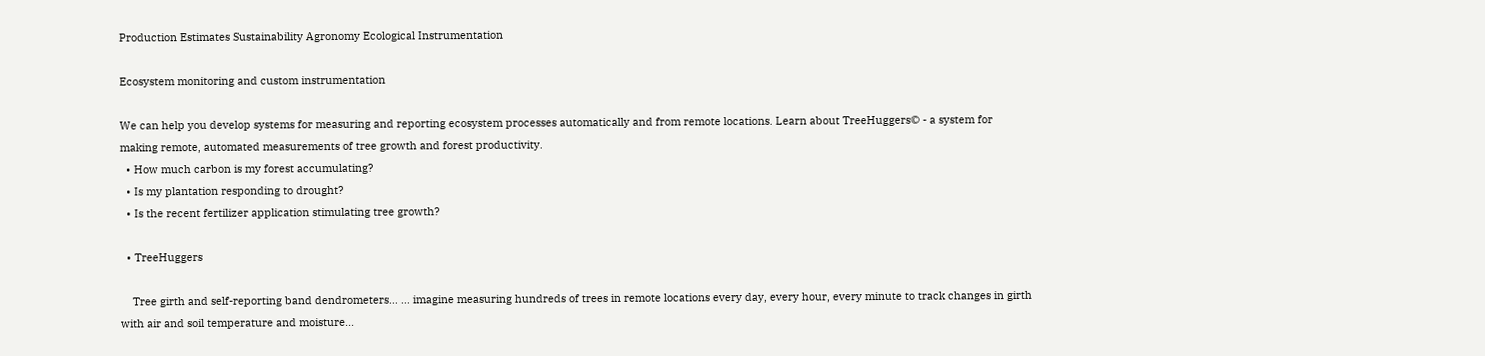Production Estimates Sustainability Agronomy Ecological Instrumentation

Ecosystem monitoring and custom instrumentation

We can help you develop systems for measuring and reporting ecosystem processes automatically and from remote locations. Learn about TreeHuggers© - a system for making remote, automated measurements of tree growth and forest productivity.
  • How much carbon is my forest accumulating?
  • Is my plantation responding to drought?
  • Is the recent fertilizer application stimulating tree growth?

  • TreeHuggers

    Tree girth and self-reporting band dendrometers... ... imagine measuring hundreds of trees in remote locations every day, every hour, every minute to track changes in girth with air and soil temperature and moisture...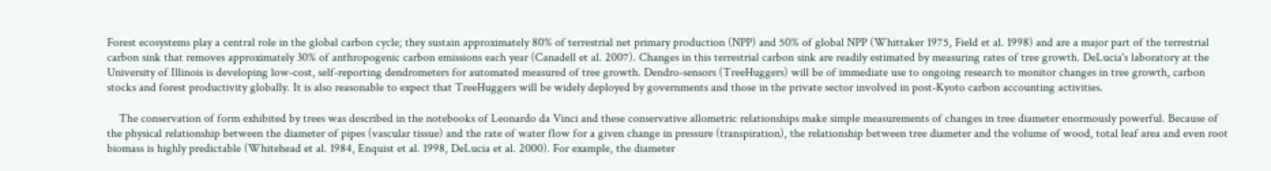Forest ecosystems play a central role in the global carbon cycle; they sustain approximately 80% of terrestrial net primary production (NPP) and 50% of global NPP (Whittaker 1975, Field et al. 1998) and are a major part of the terrestrial carbon sink that removes approximately 30% of anthropogenic carbon emissions each year (Canadell et al. 2007). Changes in this terrestrial carbon sink are readily estimated by measuring rates of tree growth. DeLucia's laboratory at the University of Illinois is developing low-cost, self-reporting dendrometers for automated measured of tree growth. Dendro-sensors (TreeHuggers) will be of immediate use to ongoing research to monitor changes in tree growth, carbon stocks and forest productivity globally. It is also reasonable to expect that TreeHuggers will be widely deployed by governments and those in the private sector involved in post-Kyoto carbon accounting activities.

    The conservation of form exhibited by trees was described in the notebooks of Leonardo da Vinci and these conservative allometric relationships make simple measurements of changes in tree diameter enormously powerful. Because of the physical relationship between the diameter of pipes (vascular tissue) and the rate of water flow for a given change in pressure (transpiration), the relationship between tree diameter and the volume of wood, total leaf area and even root biomass is highly predictable (Whitehead et al. 1984, Enquist et al. 1998, DeLucia et al. 2000). For example, the diameter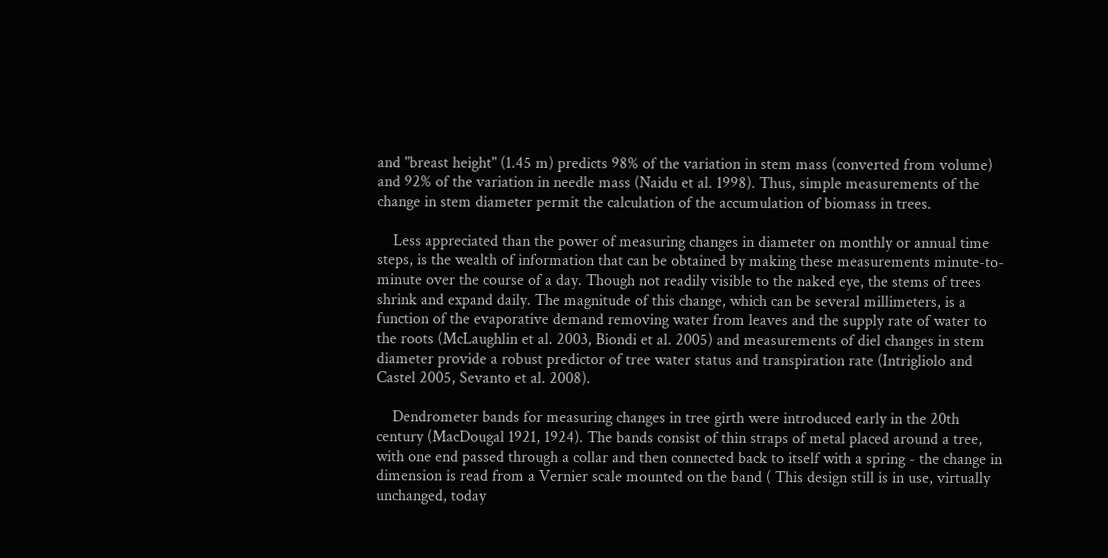and "breast height" (1.45 m) predicts 98% of the variation in stem mass (converted from volume) and 92% of the variation in needle mass (Naidu et al. 1998). Thus, simple measurements of the change in stem diameter permit the calculation of the accumulation of biomass in trees.

    Less appreciated than the power of measuring changes in diameter on monthly or annual time steps, is the wealth of information that can be obtained by making these measurements minute-to-minute over the course of a day. Though not readily visible to the naked eye, the stems of trees shrink and expand daily. The magnitude of this change, which can be several millimeters, is a function of the evaporative demand removing water from leaves and the supply rate of water to the roots (McLaughlin et al. 2003, Biondi et al. 2005) and measurements of diel changes in stem diameter provide a robust predictor of tree water status and transpiration rate (Intrigliolo and Castel 2005, Sevanto et al. 2008).

    Dendrometer bands for measuring changes in tree girth were introduced early in the 20th century (MacDougal 1921, 1924). The bands consist of thin straps of metal placed around a tree, with one end passed through a collar and then connected back to itself with a spring - the change in dimension is read from a Vernier scale mounted on the band ( This design still is in use, virtually unchanged, today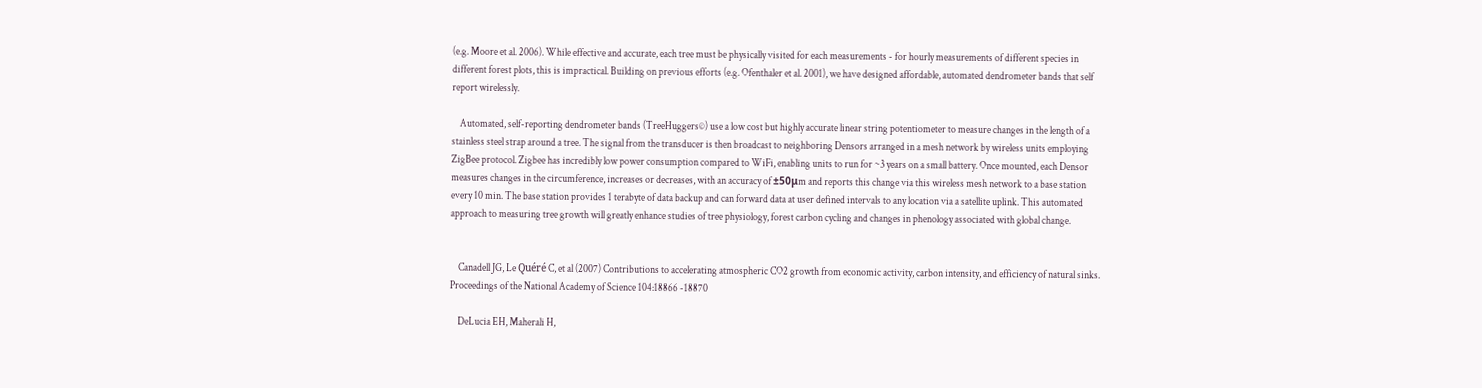(e.g. Moore et al. 2006). While effective and accurate, each tree must be physically visited for each measurements - for hourly measurements of different species in different forest plots, this is impractical. Building on previous efforts (e.g. Ofenthaler et al. 2001), we have designed affordable, automated dendrometer bands that self report wirelessly.

    Automated, self-reporting dendrometer bands (TreeHuggers©) use a low cost but highly accurate linear string potentiometer to measure changes in the length of a stainless steel strap around a tree. The signal from the transducer is then broadcast to neighboring Densors arranged in a mesh network by wireless units employing ZigBee protocol. Zigbee has incredibly low power consumption compared to WiFi, enabling units to run for ~3 years on a small battery. Once mounted, each Densor measures changes in the circumference, increases or decreases, with an accuracy of ±50μm and reports this change via this wireless mesh network to a base station every 10 min. The base station provides 1 terabyte of data backup and can forward data at user defined intervals to any location via a satellite uplink. This automated approach to measuring tree growth will greatly enhance studies of tree physiology, forest carbon cycling and changes in phenology associated with global change.


    Canadell JG, Le Quéré C, et al (2007) Contributions to accelerating atmospheric CO2 growth from economic activity, carbon intensity, and efficiency of natural sinks. Proceedings of the National Academy of Science 104:18866 -18870

    DeLucia EH, Maherali H,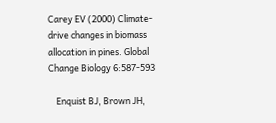Carey EV (2000) Climate-drive changes in biomass allocation in pines. Global Change Biology 6:587-593

    Enquist BJ, Brown JH,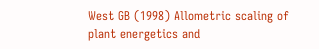West GB (1998) Allometric scaling of plant energetics and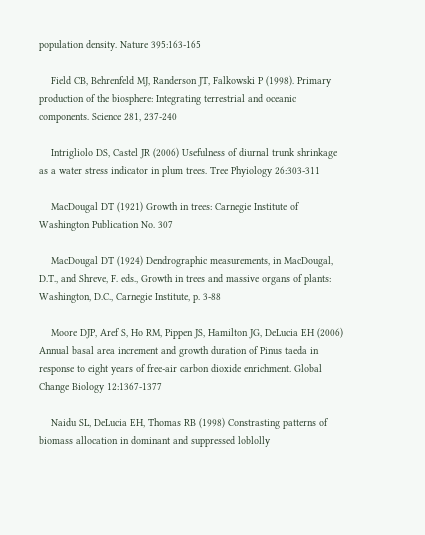population density. Nature 395:163-165

    Field CB, Behrenfeld MJ, Randerson JT, Falkowski P (1998). Primary production of the biosphere: Integrating terrestrial and oceanic components. Science 281, 237-240

    Intrigliolo DS, Castel JR (2006) Usefulness of diurnal trunk shrinkage as a water stress indicator in plum trees. Tree Phyiology 26:303-311

    MacDougal DT (1921) Growth in trees: Carnegie Institute of Washington Publication No. 307

    MacDougal DT (1924) Dendrographic measurements, in MacDougal, D.T., and Shreve, F. eds., Growth in trees and massive organs of plants: Washington, D.C., Carnegie Institute, p. 3-88

    Moore DJP, Aref S, Ho RM, Pippen JS, Hamilton JG, DeLucia EH (2006) Annual basal area increment and growth duration of Pinus taeda in response to eight years of free-air carbon dioxide enrichment. Global Change Biology 12:1367-1377

    Naidu SL, DeLucia EH, Thomas RB (1998) Constrasting patterns of biomass allocation in dominant and suppressed loblolly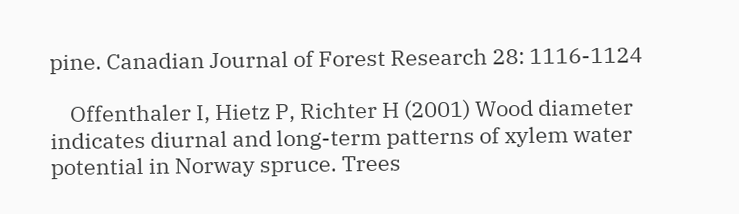pine. Canadian Journal of Forest Research 28: 1116-1124

    Offenthaler I, Hietz P, Richter H (2001) Wood diameter indicates diurnal and long-term patterns of xylem water potential in Norway spruce. Trees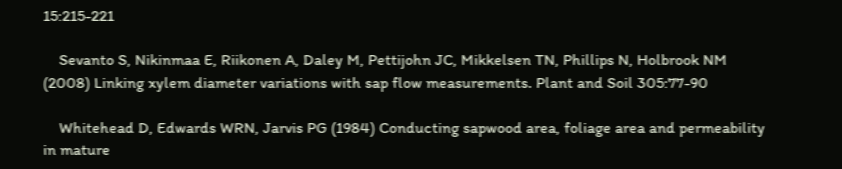15:215-221

    Sevanto S, Nikinmaa E, Riikonen A, Daley M, Pettijohn JC, Mikkelsen TN, Phillips N, Holbrook NM (2008) Linking xylem diameter variations with sap flow measurements. Plant and Soil 305:77-90

    Whitehead D, Edwards WRN, Jarvis PG (1984) Conducting sapwood area, foliage area and permeability in mature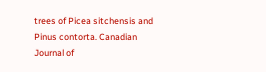trees of Picea sitchensis and Pinus contorta. Canadian Journal of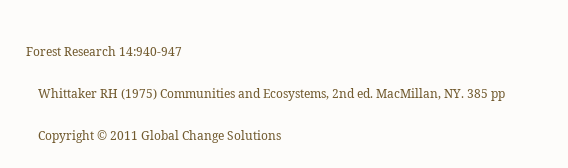Forest Research 14:940-947

    Whittaker RH (1975) Communities and Ecosystems, 2nd ed. MacMillan, NY. 385 pp

    Copyright © 2011 Global Change Solutions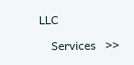LLC

    Services   >>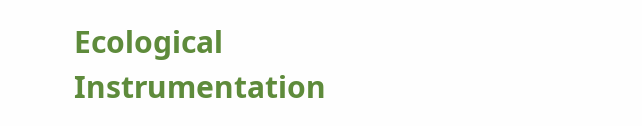Ecological Instrumentation